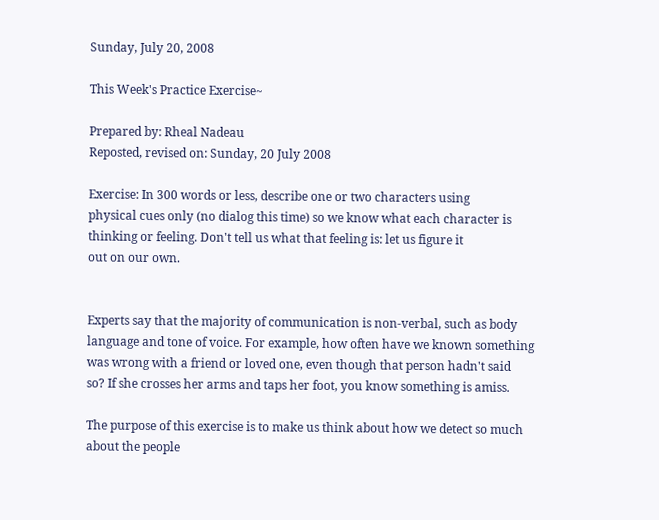Sunday, July 20, 2008

This Week's Practice Exercise~

Prepared by: Rheal Nadeau
Reposted, revised on: Sunday, 20 July 2008

Exercise: In 300 words or less, describe one or two characters using
physical cues only (no dialog this time) so we know what each character is
thinking or feeling. Don't tell us what that feeling is: let us figure it
out on our own.


Experts say that the majority of communication is non-verbal, such as body
language and tone of voice. For example, how often have we known something
was wrong with a friend or loved one, even though that person hadn't said
so? If she crosses her arms and taps her foot, you know something is amiss.

The purpose of this exercise is to make us think about how we detect so much
about the people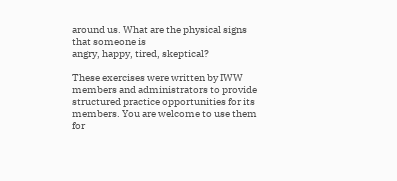around us. What are the physical signs that someone is
angry, happy, tired, skeptical?

These exercises were written by IWW members and administrators to provide structured practice opportunities for its members. You are welcome to use them for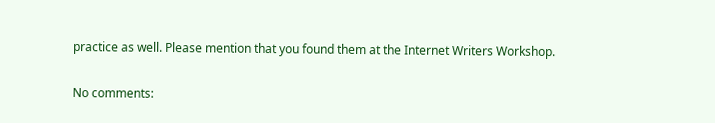practice as well. Please mention that you found them at the Internet Writers Workshop.

No comments: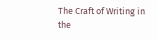The Craft of Writing in the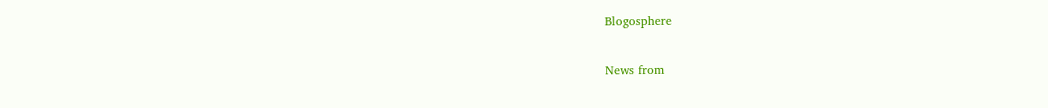Blogosphere


News from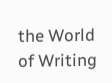the World of Writing